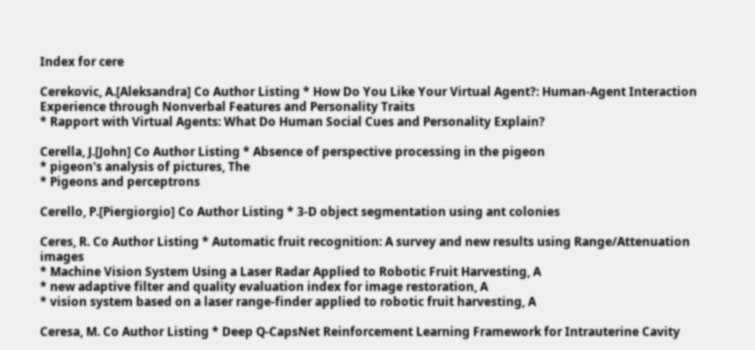Index for cere

Cerekovic, A.[Aleksandra] Co Author Listing * How Do You Like Your Virtual Agent?: Human-Agent Interaction Experience through Nonverbal Features and Personality Traits
* Rapport with Virtual Agents: What Do Human Social Cues and Personality Explain?

Cerella, J.[John] Co Author Listing * Absence of perspective processing in the pigeon
* pigeon's analysis of pictures, The
* Pigeons and perceptrons

Cerello, P.[Piergiorgio] Co Author Listing * 3-D object segmentation using ant colonies

Ceres, R. Co Author Listing * Automatic fruit recognition: A survey and new results using Range/Attenuation images
* Machine Vision System Using a Laser Radar Applied to Robotic Fruit Harvesting, A
* new adaptive filter and quality evaluation index for image restoration, A
* vision system based on a laser range-finder applied to robotic fruit harvesting, A

Ceresa, M. Co Author Listing * Deep Q-CapsNet Reinforcement Learning Framework for Intrauterine Cavity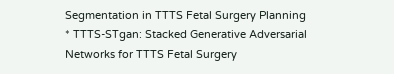Segmentation in TTTS Fetal Surgery Planning
* TTTS-STgan: Stacked Generative Adversarial Networks for TTTS Fetal Surgery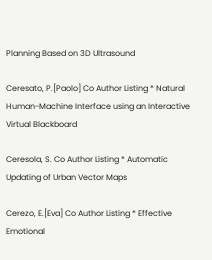Planning Based on 3D Ultrasound

Ceresato, P.[Paolo] Co Author Listing * Natural Human-Machine Interface using an Interactive Virtual Blackboard

Ceresola, S. Co Author Listing * Automatic Updating of Urban Vector Maps

Cerezo, E.[Eva] Co Author Listing * Effective Emotional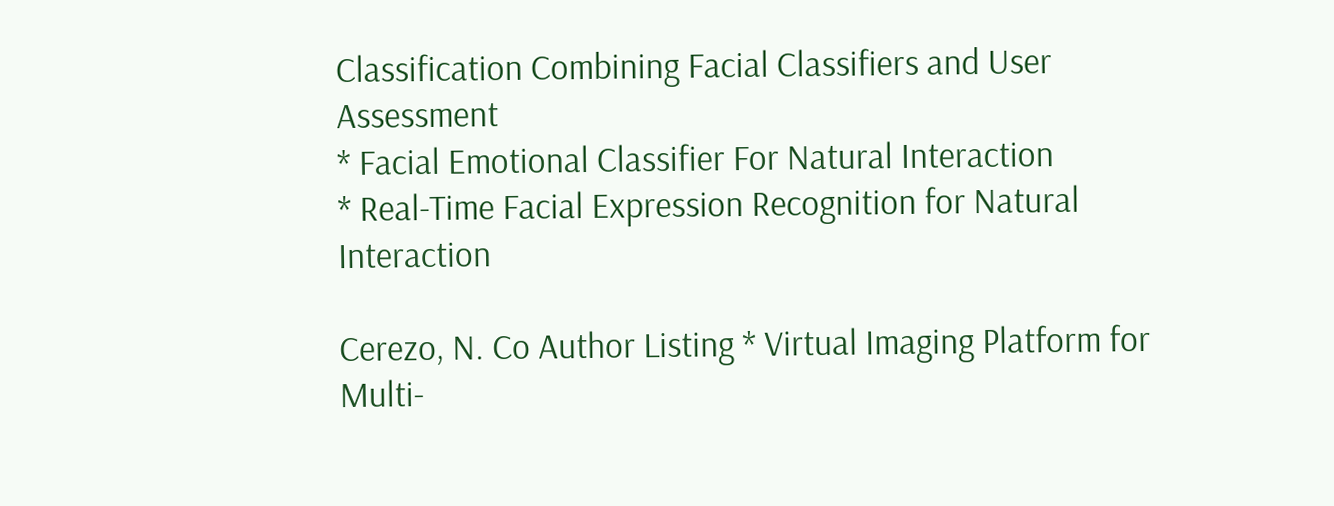Classification Combining Facial Classifiers and User Assessment
* Facial Emotional Classifier For Natural Interaction
* Real-Time Facial Expression Recognition for Natural Interaction

Cerezo, N. Co Author Listing * Virtual Imaging Platform for Multi-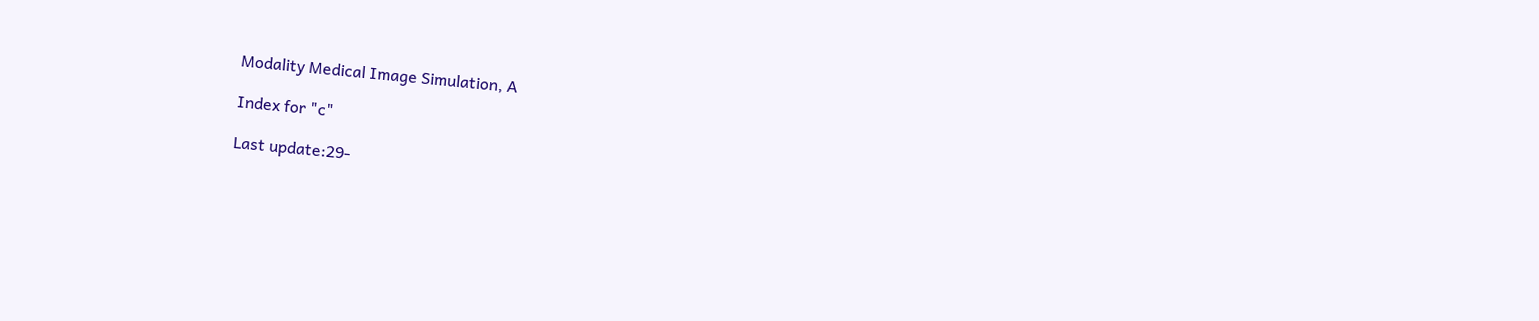Modality Medical Image Simulation, A

Index for "c"

Last update:29-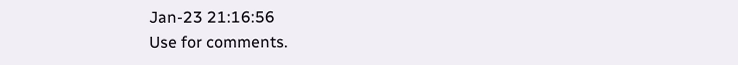Jan-23 21:16:56
Use for comments.